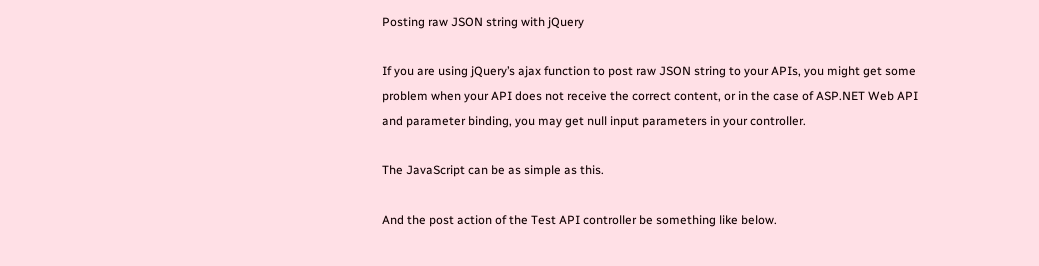Posting raw JSON string with jQuery

If you are using jQuery’s ajax function to post raw JSON string to your APIs, you might get some problem when your API does not receive the correct content, or in the case of ASP.NET Web API and parameter binding, you may get null input parameters in your controller.

The JavaScript can be as simple as this.

And the post action of the Test API controller be something like below.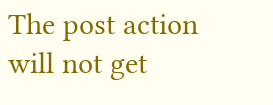The post action will not get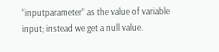“inputparameter” as the value of variable input; instead we get a null value.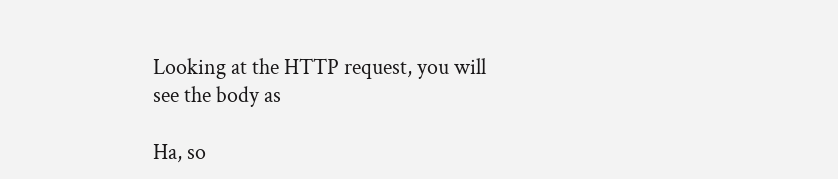Looking at the HTTP request, you will see the body as

Ha, so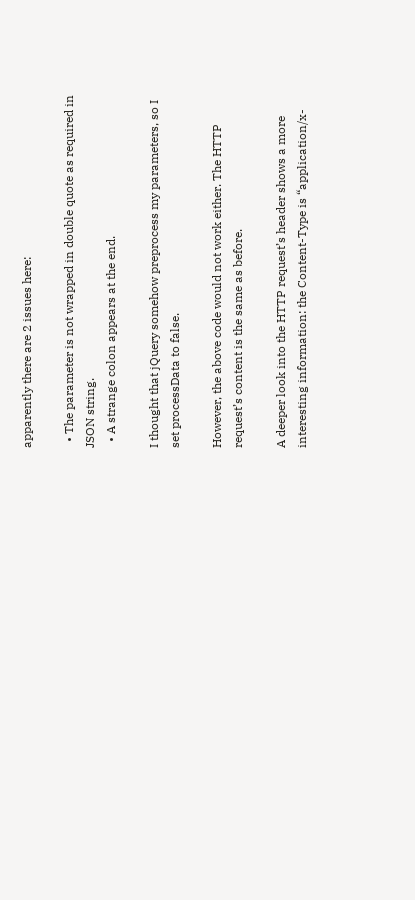apparently there are 2 issues here:

  • The parameter is not wrapped in double quote as required in JSON string.
  • A strange colon appears at the end.

I thought that jQuery somehow preprocess my parameters, so I set processData to false.

However, the above code would not work either. The HTTP request’s content is the same as before.

A deeper look into the HTTP request’s header shows a more interesting information: the Content-Type is “application/x-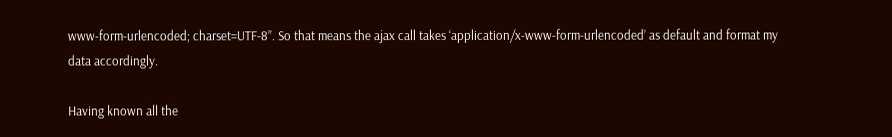www-form-urlencoded; charset=UTF-8”. So that means the ajax call takes ‘application/x-www-form-urlencoded’ as default and format my data accordingly.

Having known all the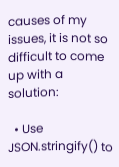causes of my issues, it is not so difficult to come up with a solution:

  • Use JSON.stringify() to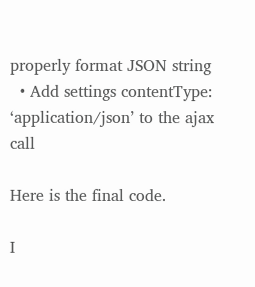properly format JSON string
  • Add settings contentType: ‘application/json’ to the ajax call

Here is the final code.

I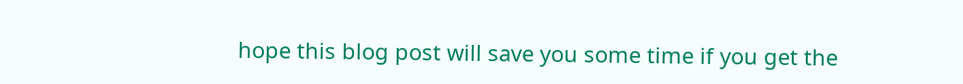hope this blog post will save you some time if you get the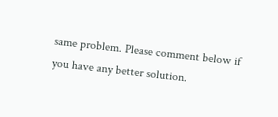same problem. Please comment below if you have any better solution.